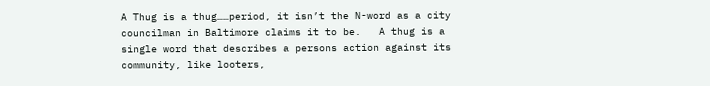A Thug is a thug……period, it isn’t the N-word as a city councilman in Baltimore claims it to be.   A thug is a single word that describes a persons action against its community, like looters,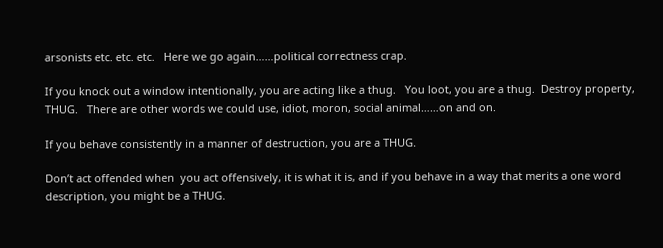arsonists etc. etc. etc.   Here we go again……political correctness crap.

If you knock out a window intentionally, you are acting like a thug.   You loot, you are a thug.  Destroy property, THUG.   There are other words we could use, idiot, moron, social animal……on and on.

If you behave consistently in a manner of destruction, you are a THUG.

Don’t act offended when  you act offensively, it is what it is, and if you behave in a way that merits a one word description, you might be a THUG.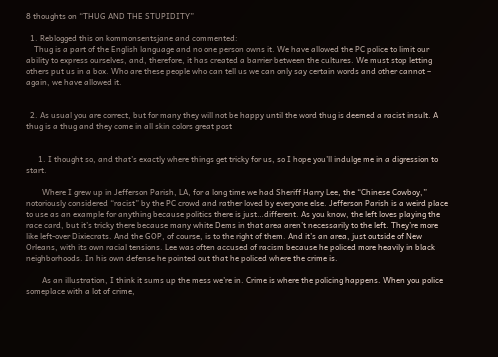8 thoughts on “THUG AND THE STUPIDITY”

  1. Reblogged this on kommonsentsjane and commented:
    Thug is a part of the English language and no one person owns it. We have allowed the PC police to limit our ability to express ourselves, and, therefore, it has created a barrier between the cultures. We must stop letting others put us in a box. Who are these people who can tell us we can only say certain words and other cannot – again, we have allowed it.


  2. As usual you are correct, but for many they will not be happy until the word thug is deemed a racist insult. A thug is a thug and they come in all skin colors great post


      1. I thought so, and that’s exactly where things get tricky for us, so I hope you’ll indulge me in a digression to start.

        Where I grew up in Jefferson Parish, LA, for a long time we had Sheriff Harry Lee, the “Chinese Cowboy,” notoriously considered “racist” by the PC crowd and rather loved by everyone else. Jefferson Parish is a weird place to use as an example for anything because politics there is just…different. As you know, the left loves playing the race card, but it’s tricky there because many white Dems in that area aren’t necessarily to the left. They’re more like left-over Dixiecrats. And the GOP, of course, is to the right of them. And it’s an area, just outside of New Orleans, with its own racial tensions. Lee was often accused of racism because he policed more heavily in black neighborhoods. In his own defense he pointed out that he policed where the crime is.

        As an illustration, I think it sums up the mess we’re in. Crime is where the policing happens. When you police someplace with a lot of crime,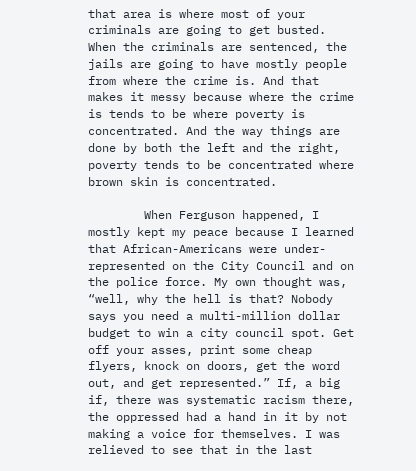that area is where most of your criminals are going to get busted. When the criminals are sentenced, the jails are going to have mostly people from where the crime is. And that makes it messy because where the crime is tends to be where poverty is concentrated. And the way things are done by both the left and the right, poverty tends to be concentrated where brown skin is concentrated.

        When Ferguson happened, I mostly kept my peace because I learned that African-Americans were under-represented on the City Council and on the police force. My own thought was, “well, why the hell is that? Nobody says you need a multi-million dollar budget to win a city council spot. Get off your asses, print some cheap flyers, knock on doors, get the word out, and get represented.” If, a big if, there was systematic racism there, the oppressed had a hand in it by not making a voice for themselves. I was relieved to see that in the last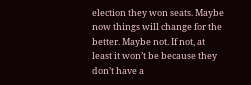election they won seats. Maybe now things will change for the better. Maybe not. If not, at least it won’t be because they don’t have a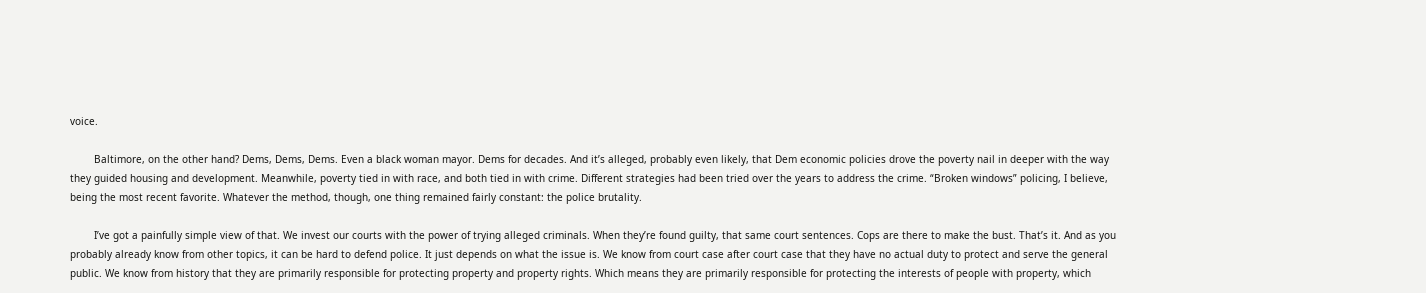voice.

        Baltimore, on the other hand? Dems, Dems, Dems. Even a black woman mayor. Dems for decades. And it’s alleged, probably even likely, that Dem economic policies drove the poverty nail in deeper with the way they guided housing and development. Meanwhile, poverty tied in with race, and both tied in with crime. Different strategies had been tried over the years to address the crime. “Broken windows” policing, I believe, being the most recent favorite. Whatever the method, though, one thing remained fairly constant: the police brutality.

        I’ve got a painfully simple view of that. We invest our courts with the power of trying alleged criminals. When they’re found guilty, that same court sentences. Cops are there to make the bust. That’s it. And as you probably already know from other topics, it can be hard to defend police. It just depends on what the issue is. We know from court case after court case that they have no actual duty to protect and serve the general public. We know from history that they are primarily responsible for protecting property and property rights. Which means they are primarily responsible for protecting the interests of people with property, which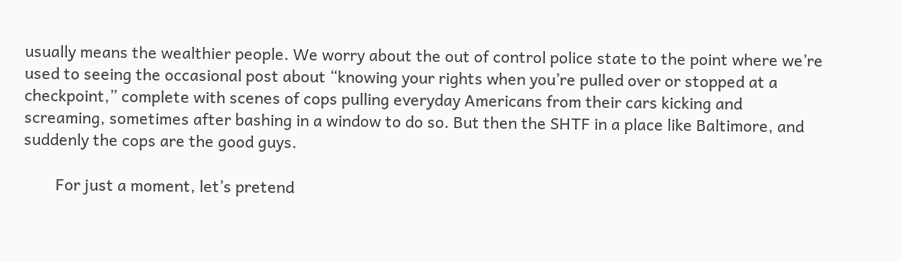usually means the wealthier people. We worry about the out of control police state to the point where we’re used to seeing the occasional post about “knowing your rights when you’re pulled over or stopped at a checkpoint,” complete with scenes of cops pulling everyday Americans from their cars kicking and screaming, sometimes after bashing in a window to do so. But then the SHTF in a place like Baltimore, and suddenly the cops are the good guys.

        For just a moment, let’s pretend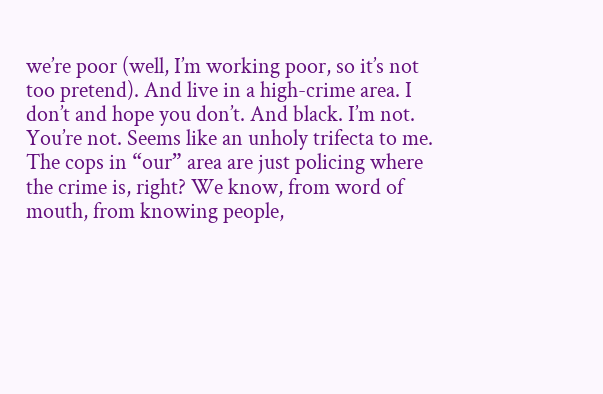we’re poor (well, I’m working poor, so it’s not too pretend). And live in a high-crime area. I don’t and hope you don’t. And black. I’m not. You’re not. Seems like an unholy trifecta to me. The cops in “our” area are just policing where the crime is, right? We know, from word of mouth, from knowing people,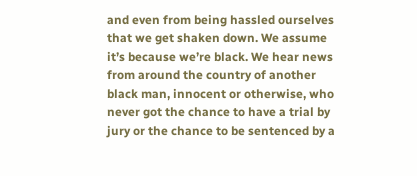and even from being hassled ourselves that we get shaken down. We assume it’s because we’re black. We hear news from around the country of another black man, innocent or otherwise, who never got the chance to have a trial by jury or the chance to be sentenced by a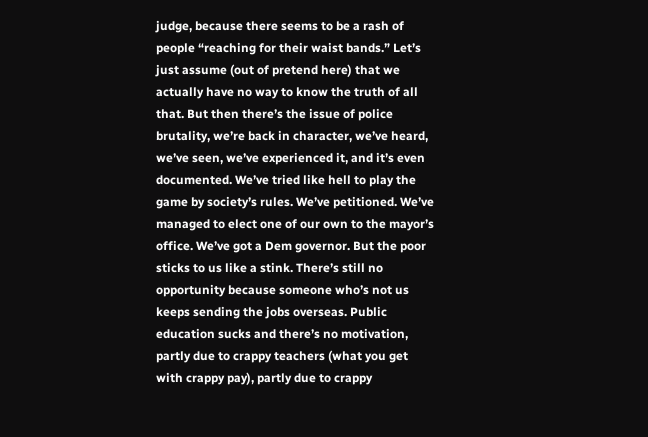judge, because there seems to be a rash of people “reaching for their waist bands.” Let’s just assume (out of pretend here) that we actually have no way to know the truth of all that. But then there’s the issue of police brutality, we’re back in character, we’ve heard, we’ve seen, we’ve experienced it, and it’s even documented. We’ve tried like hell to play the game by society’s rules. We’ve petitioned. We’ve managed to elect one of our own to the mayor’s office. We’ve got a Dem governor. But the poor sticks to us like a stink. There’s still no opportunity because someone who’s not us keeps sending the jobs overseas. Public education sucks and there’s no motivation, partly due to crappy teachers (what you get with crappy pay), partly due to crappy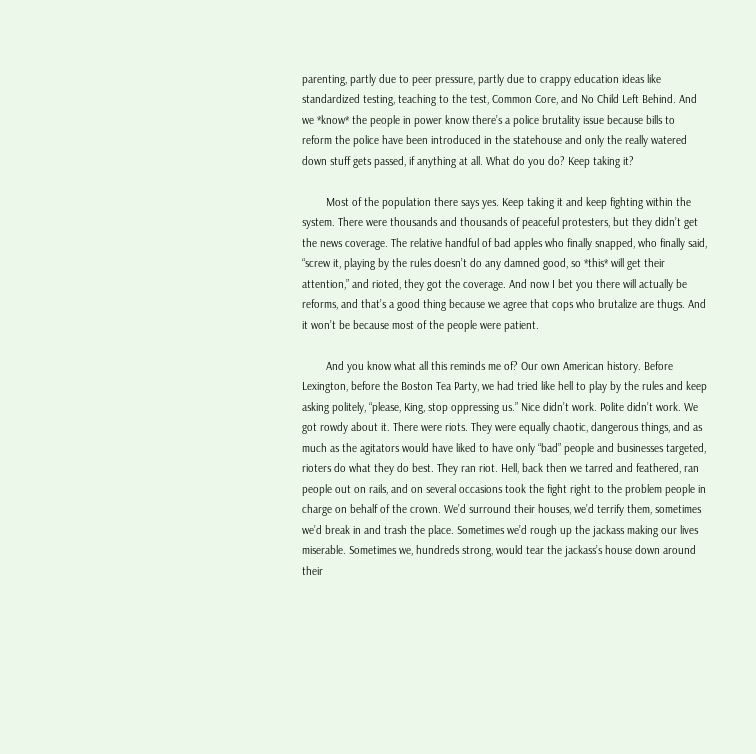parenting, partly due to peer pressure, partly due to crappy education ideas like standardized testing, teaching to the test, Common Core, and No Child Left Behind. And we *know* the people in power know there’s a police brutality issue because bills to reform the police have been introduced in the statehouse and only the really watered down stuff gets passed, if anything at all. What do you do? Keep taking it?

        Most of the population there says yes. Keep taking it and keep fighting within the system. There were thousands and thousands of peaceful protesters, but they didn’t get the news coverage. The relative handful of bad apples who finally snapped, who finally said, “screw it, playing by the rules doesn’t do any damned good, so *this* will get their attention,” and rioted, they got the coverage. And now I bet you there will actually be reforms, and that’s a good thing because we agree that cops who brutalize are thugs. And it won’t be because most of the people were patient.

        And you know what all this reminds me of? Our own American history. Before Lexington, before the Boston Tea Party, we had tried like hell to play by the rules and keep asking politely, “please, King, stop oppressing us.” Nice didn’t work. Polite didn’t work. We got rowdy about it. There were riots. They were equally chaotic, dangerous things, and as much as the agitators would have liked to have only “bad” people and businesses targeted, rioters do what they do best. They ran riot. Hell, back then we tarred and feathered, ran people out on rails, and on several occasions took the fight right to the problem people in charge on behalf of the crown. We’d surround their houses, we’d terrify them, sometimes we’d break in and trash the place. Sometimes we’d rough up the jackass making our lives miserable. Sometimes we, hundreds strong, would tear the jackass’s house down around their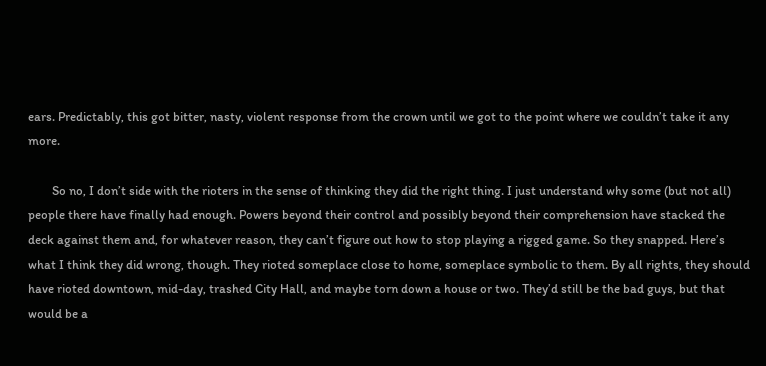ears. Predictably, this got bitter, nasty, violent response from the crown until we got to the point where we couldn’t take it any more.

        So no, I don’t side with the rioters in the sense of thinking they did the right thing. I just understand why some (but not all) people there have finally had enough. Powers beyond their control and possibly beyond their comprehension have stacked the deck against them and, for whatever reason, they can’t figure out how to stop playing a rigged game. So they snapped. Here’s what I think they did wrong, though. They rioted someplace close to home, someplace symbolic to them. By all rights, they should have rioted downtown, mid-day, trashed City Hall, and maybe torn down a house or two. They’d still be the bad guys, but that would be a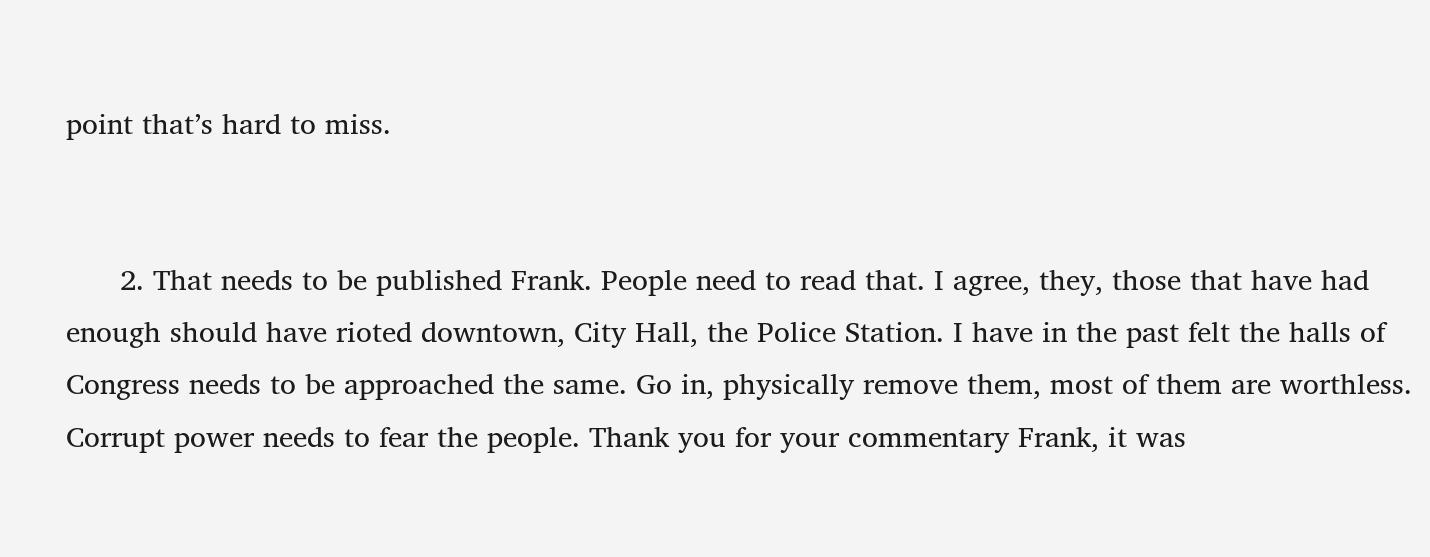point that’s hard to miss.


      2. That needs to be published Frank. People need to read that. I agree, they, those that have had enough should have rioted downtown, City Hall, the Police Station. I have in the past felt the halls of Congress needs to be approached the same. Go in, physically remove them, most of them are worthless. Corrupt power needs to fear the people. Thank you for your commentary Frank, it was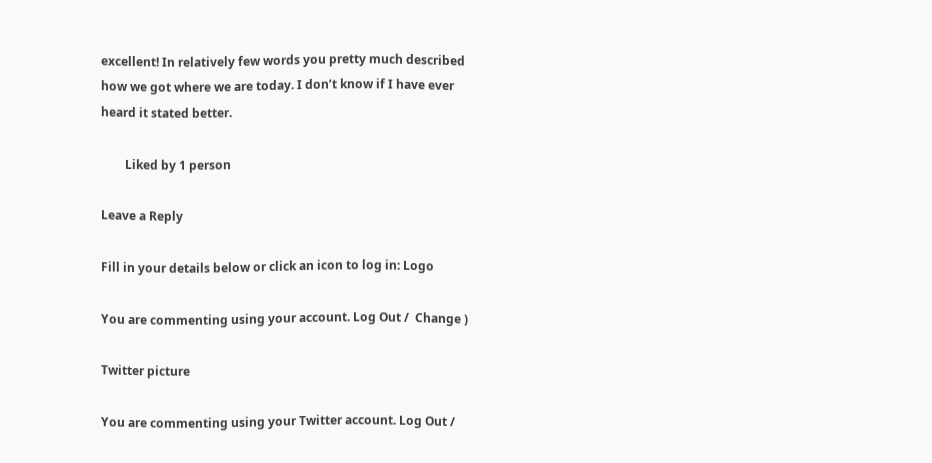excellent! In relatively few words you pretty much described how we got where we are today. I don’t know if I have ever heard it stated better.

        Liked by 1 person

Leave a Reply

Fill in your details below or click an icon to log in: Logo

You are commenting using your account. Log Out /  Change )

Twitter picture

You are commenting using your Twitter account. Log Out /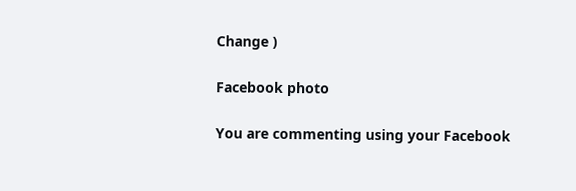Change )

Facebook photo

You are commenting using your Facebook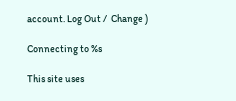account. Log Out /  Change )

Connecting to %s

This site uses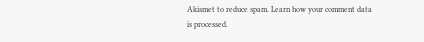Akismet to reduce spam. Learn how your comment data is processed.